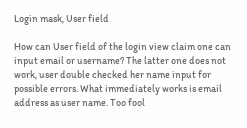Login mask, User field

How can User field of the login view claim one can input email or username? The latter one does not work, user double checked her name input for possible errors. What immediately works is email address as user name. Too fool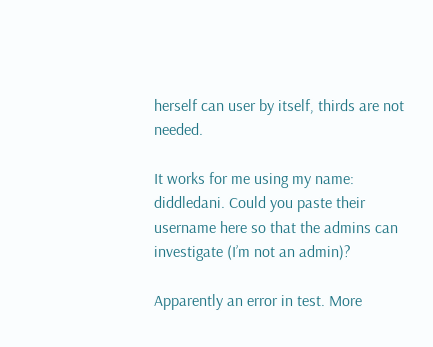herself can user by itself, thirds are not needed.

It works for me using my name: diddledani. Could you paste their username here so that the admins can investigate (I’m not an admin)?

Apparently an error in test. More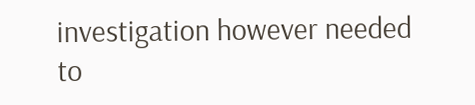investigation however needed to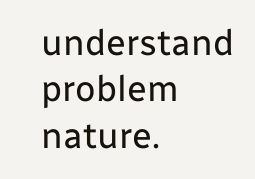understand problem nature.